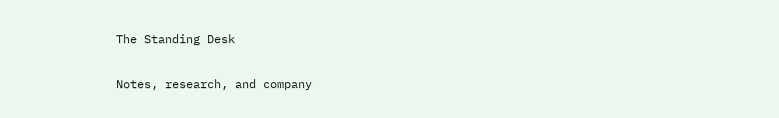The Standing Desk

Notes, research, and company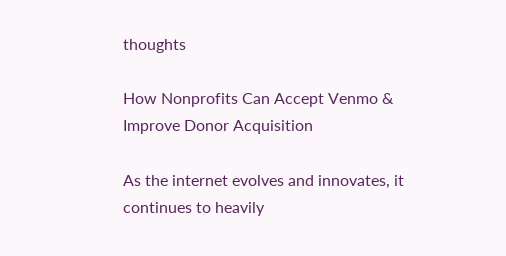thoughts

How Nonprofits Can Accept Venmo & Improve Donor Acquisition

As the internet evolves and innovates, it continues to heavily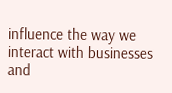influence the way we interact with businesses and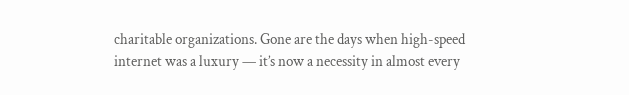charitable organizations. Gone are the days when high-speed internet was a luxury — it’s now a necessity in almost every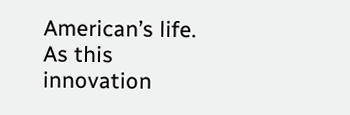American’s life. As this innovation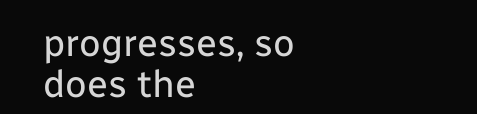progresses, so does the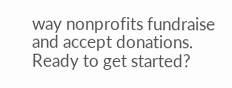way nonprofits fundraise and accept donations.
Ready to get started?